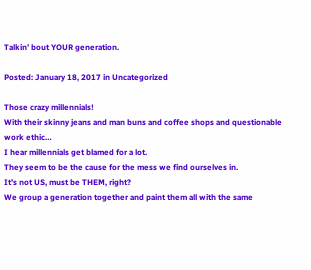Talkin’ bout YOUR generation.

Posted: January 18, 2017 in Uncategorized

Those crazy millennials!
With their skinny jeans and man buns and coffee shops and questionable work ethic…
I hear millennials get blamed for a lot.
They seem to be the cause for the mess we find ourselves in.
It’s not US, must be THEM, right?
We group a generation together and paint them all with the same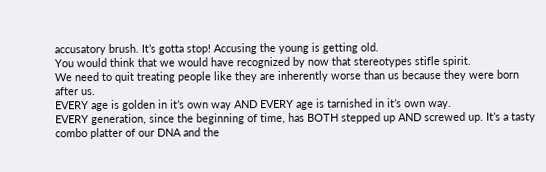accusatory brush. It’s gotta stop! Accusing the young is getting old.
You would think that we would have recognized by now that stereotypes stifle spirit.
We need to quit treating people like they are inherently worse than us because they were born after us.
EVERY age is golden in it’s own way AND EVERY age is tarnished in it’s own way.
EVERY generation, since the beginning of time, has BOTH stepped up AND screwed up. It’s a tasty combo platter of our DNA and the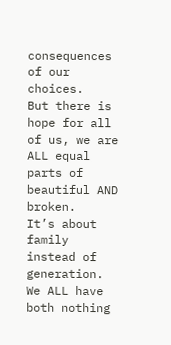consequences of our choices.
But there is hope for all of us, we are ALL equal parts of beautiful AND broken.
It’s about family instead of generation.
We ALL have both nothing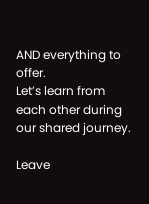AND everything to offer.
Let’s learn from each other during our shared journey.

Leave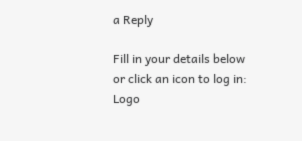a Reply

Fill in your details below or click an icon to log in: Logo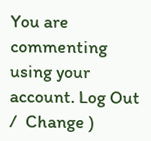You are commenting using your account. Log Out /  Change )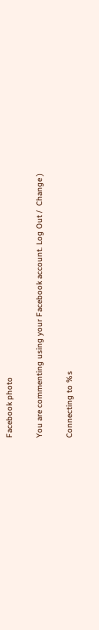Facebook photo

You are commenting using your Facebook account. Log Out /  Change )

Connecting to %s